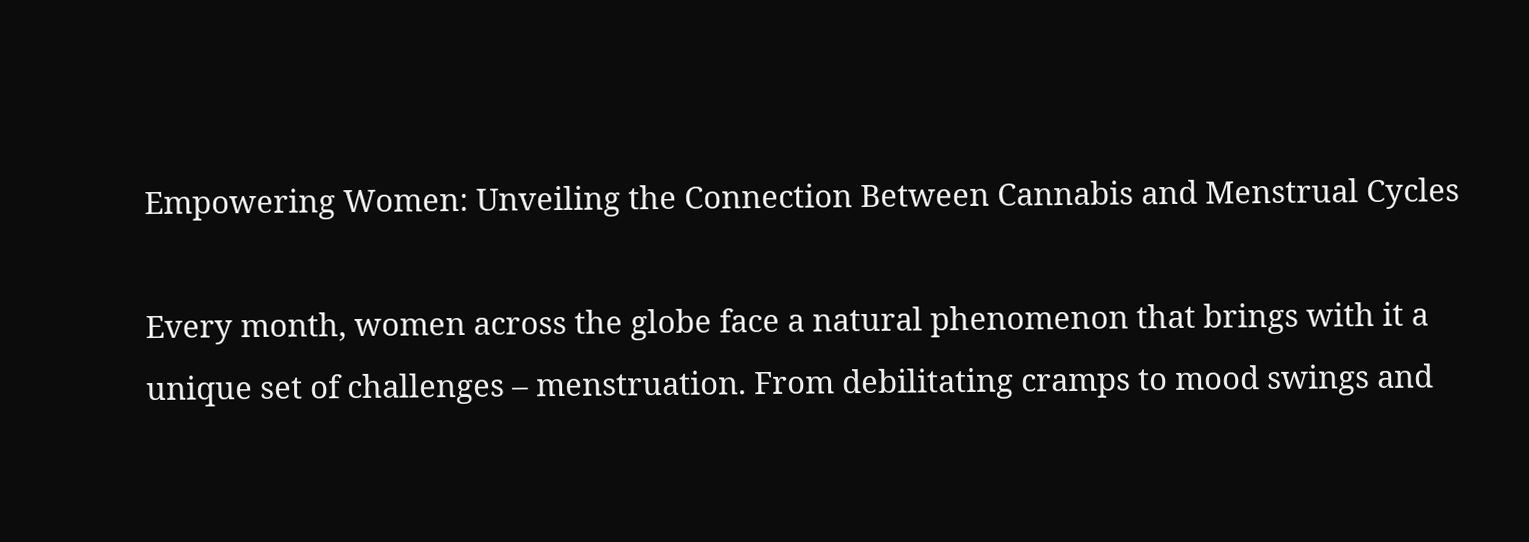Empowering Women: Unveiling the Connection Between Cannabis and Menstrual Cycles

Every month, women across the globe face a natural phenomenon that brings with it a unique set of challenges – menstruation. From debilitating cramps to mood swings and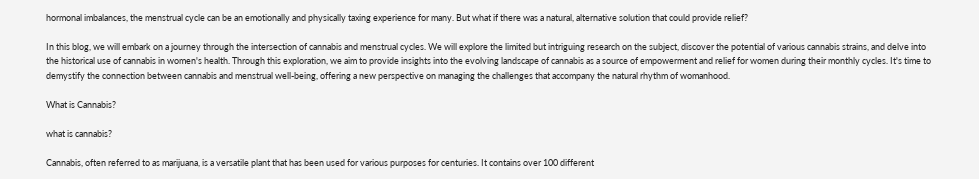hormonal imbalances, the menstrual cycle can be an emotionally and physically taxing experience for many. But what if there was a natural, alternative solution that could provide relief?

In this blog, we will embark on a journey through the intersection of cannabis and menstrual cycles. We will explore the limited but intriguing research on the subject, discover the potential of various cannabis strains, and delve into the historical use of cannabis in women's health. Through this exploration, we aim to provide insights into the evolving landscape of cannabis as a source of empowerment and relief for women during their monthly cycles. It's time to demystify the connection between cannabis and menstrual well-being, offering a new perspective on managing the challenges that accompany the natural rhythm of womanhood.

What is Cannabis?

what is cannabis?

Cannabis, often referred to as marijuana, is a versatile plant that has been used for various purposes for centuries. It contains over 100 different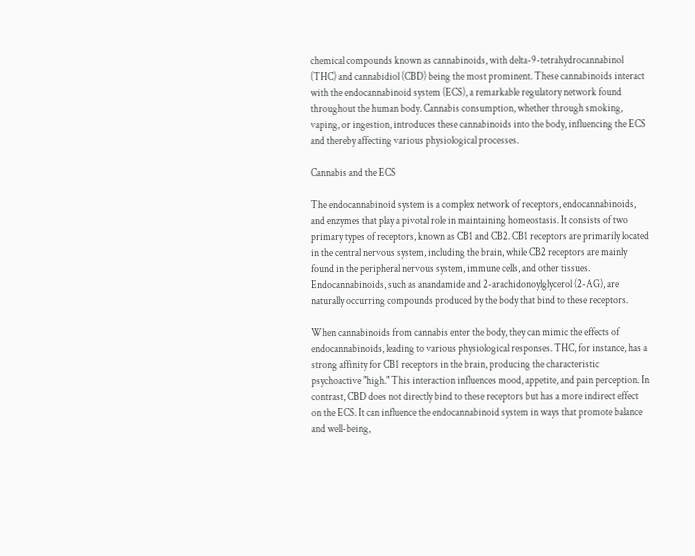chemical compounds known as cannabinoids, with delta-9-tetrahydrocannabinol (THC) and cannabidiol (CBD) being the most prominent. These cannabinoids interact with the endocannabinoid system (ECS), a remarkable regulatory network found throughout the human body. Cannabis consumption, whether through smoking, vaping, or ingestion, introduces these cannabinoids into the body, influencing the ECS and thereby affecting various physiological processes.

Cannabis and the ECS

The endocannabinoid system is a complex network of receptors, endocannabinoids, and enzymes that play a pivotal role in maintaining homeostasis. It consists of two primary types of receptors, known as CB1 and CB2. CB1 receptors are primarily located in the central nervous system, including the brain, while CB2 receptors are mainly found in the peripheral nervous system, immune cells, and other tissues. Endocannabinoids, such as anandamide and 2-arachidonoylglycerol (2-AG), are naturally occurring compounds produced by the body that bind to these receptors.

When cannabinoids from cannabis enter the body, they can mimic the effects of endocannabinoids, leading to various physiological responses. THC, for instance, has a strong affinity for CB1 receptors in the brain, producing the characteristic psychoactive "high." This interaction influences mood, appetite, and pain perception. In contrast, CBD does not directly bind to these receptors but has a more indirect effect on the ECS. It can influence the endocannabinoid system in ways that promote balance and well-being,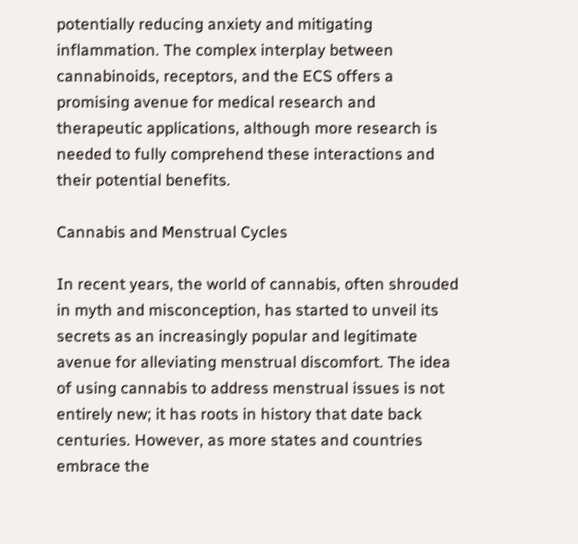potentially reducing anxiety and mitigating inflammation. The complex interplay between cannabinoids, receptors, and the ECS offers a promising avenue for medical research and therapeutic applications, although more research is needed to fully comprehend these interactions and their potential benefits.

Cannabis and Menstrual Cycles

In recent years, the world of cannabis, often shrouded in myth and misconception, has started to unveil its secrets as an increasingly popular and legitimate avenue for alleviating menstrual discomfort. The idea of using cannabis to address menstrual issues is not entirely new; it has roots in history that date back centuries. However, as more states and countries embrace the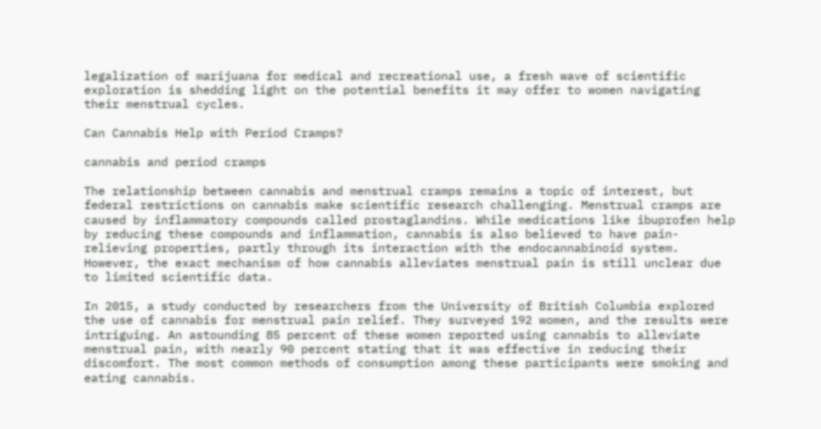legalization of marijuana for medical and recreational use, a fresh wave of scientific exploration is shedding light on the potential benefits it may offer to women navigating their menstrual cycles.

Can Cannabis Help with Period Cramps?

cannabis and period cramps

The relationship between cannabis and menstrual cramps remains a topic of interest, but federal restrictions on cannabis make scientific research challenging. Menstrual cramps are caused by inflammatory compounds called prostaglandins. While medications like ibuprofen help by reducing these compounds and inflammation, cannabis is also believed to have pain-relieving properties, partly through its interaction with the endocannabinoid system. However, the exact mechanism of how cannabis alleviates menstrual pain is still unclear due to limited scientific data.

In 2015, a study conducted by researchers from the University of British Columbia explored the use of cannabis for menstrual pain relief. They surveyed 192 women, and the results were intriguing. An astounding 85 percent of these women reported using cannabis to alleviate menstrual pain, with nearly 90 percent stating that it was effective in reducing their discomfort. The most common methods of consumption among these participants were smoking and eating cannabis.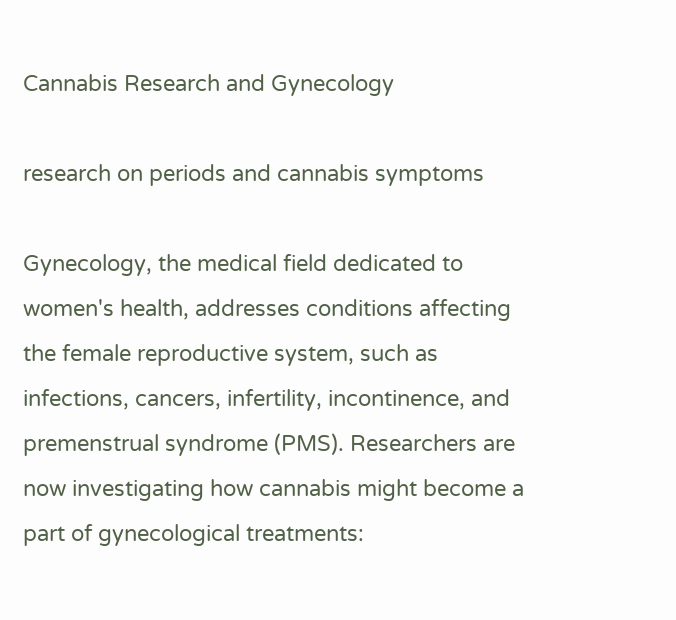Cannabis Research and Gynecology

research on periods and cannabis symptoms

Gynecology, the medical field dedicated to women's health, addresses conditions affecting the female reproductive system, such as infections, cancers, infertility, incontinence, and premenstrual syndrome (PMS). Researchers are now investigating how cannabis might become a part of gynecological treatments: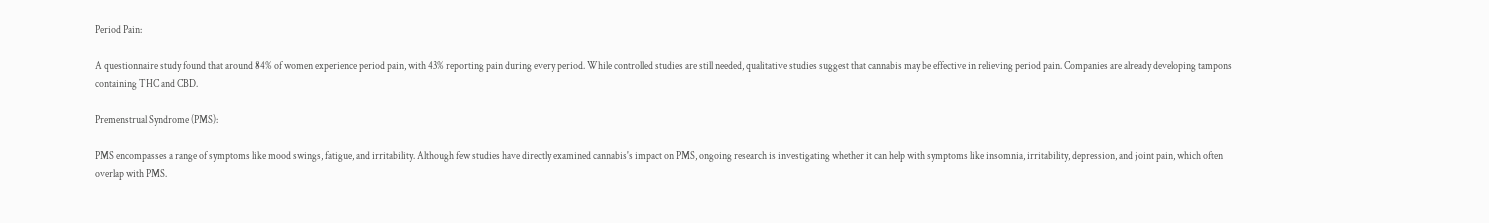Period Pain:

A questionnaire study found that around 84% of women experience period pain, with 43% reporting pain during every period. While controlled studies are still needed, qualitative studies suggest that cannabis may be effective in relieving period pain. Companies are already developing tampons containing THC and CBD.

Premenstrual Syndrome (PMS):

PMS encompasses a range of symptoms like mood swings, fatigue, and irritability. Although few studies have directly examined cannabis's impact on PMS, ongoing research is investigating whether it can help with symptoms like insomnia, irritability, depression, and joint pain, which often overlap with PMS.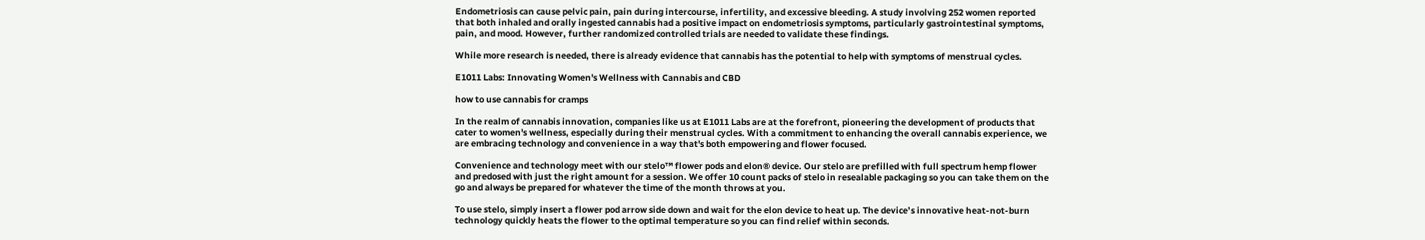Endometriosis can cause pelvic pain, pain during intercourse, infertility, and excessive bleeding. A study involving 252 women reported that both inhaled and orally ingested cannabis had a positive impact on endometriosis symptoms, particularly gastrointestinal symptoms, pain, and mood. However, further randomized controlled trials are needed to validate these findings.

While more research is needed, there is already evidence that cannabis has the potential to help with symptoms of menstrual cycles.

E1011 Labs: Innovating Women's Wellness with Cannabis and CBD

how to use cannabis for cramps

In the realm of cannabis innovation, companies like us at E1011 Labs are at the forefront, pioneering the development of products that cater to women's wellness, especially during their menstrual cycles. With a commitment to enhancing the overall cannabis experience, we are embracing technology and convenience in a way that's both empowering and flower focused.

Convenience and technology meet with our stelo™ flower pods and elon® device. Our stelo are prefilled with full spectrum hemp flower and predosed with just the right amount for a session. We offer 10 count packs of stelo in resealable packaging so you can take them on the go and always be prepared for whatever the time of the month throws at you.

To use stelo, simply insert a flower pod arrow side down and wait for the elon device to heat up. The device’s innovative heat-not-burn technology quickly heats the flower to the optimal temperature so you can find relief within seconds.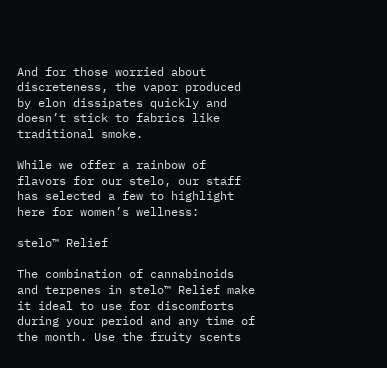And for those worried about discreteness, the vapor produced by elon dissipates quickly and doesn’t stick to fabrics like traditional smoke.

While we offer a rainbow of flavors for our stelo, our staff has selected a few to highlight here for women’s wellness:

stelo™ Relief

The combination of cannabinoids and terpenes in stelo™ Relief make it ideal to use for discomforts during your period and any time of the month. Use the fruity scents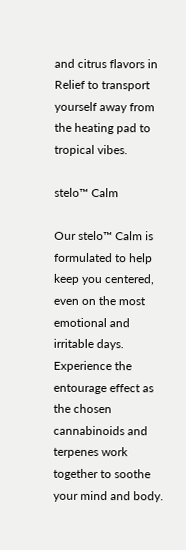and citrus flavors in Relief to transport yourself away from the heating pad to tropical vibes.

stelo™ Calm

Our stelo™ Calm is formulated to help keep you centered, even on the most emotional and irritable days. Experience the entourage effect as the chosen cannabinoids and terpenes work together to soothe your mind and body.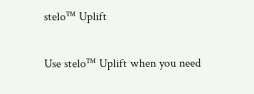stelo™ Uplift

Use stelo™ Uplift when you need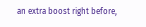an extra boost right before,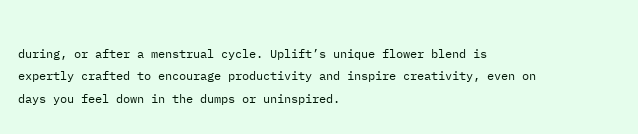during, or after a menstrual cycle. Uplift’s unique flower blend is expertly crafted to encourage productivity and inspire creativity, even on days you feel down in the dumps or uninspired.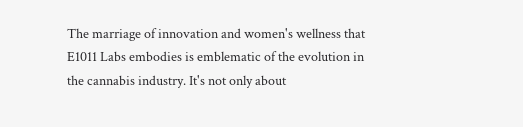The marriage of innovation and women's wellness that E1011 Labs embodies is emblematic of the evolution in the cannabis industry. It's not only about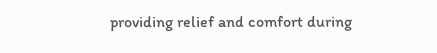providing relief and comfort during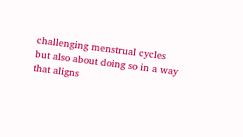challenging menstrual cycles but also about doing so in a way that aligns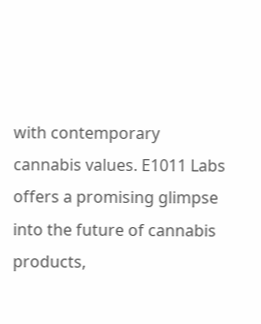with contemporary cannabis values. E1011 Labs offers a promising glimpse into the future of cannabis products,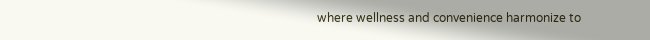where wellness and convenience harmonize to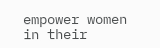empower women in their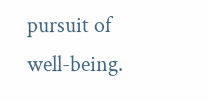pursuit of well-being.